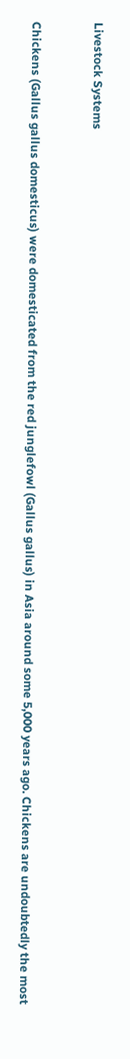Livestock Systems


Chickens (Gallus gallus domesticus) were domesticated from the red junglefowl (Gallus gallus) in Asia around some 5,000 years ago. Chickens are undoubtedly the most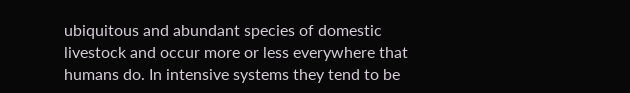ubiquitous and abundant species of domestic livestock and occur more or less everywhere that humans do. In intensive systems they tend to be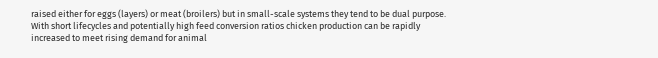raised either for eggs (layers) or meat (broilers) but in small-scale systems they tend to be dual purpose. With short lifecycles and potentially high feed conversion ratios chicken production can be rapidly increased to meet rising demand for animal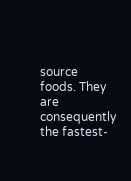source foods. They are consequently the fastest-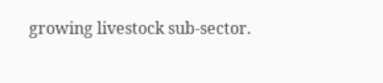growing livestock sub-sector.